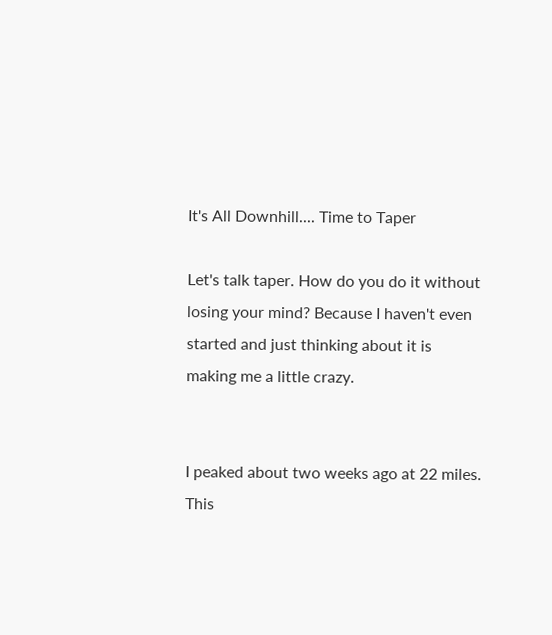It's All Downhill.... Time to Taper

Let's talk taper. How do you do it without losing your mind? Because I haven't even started and just thinking about it is making me a little crazy.


I peaked about two weeks ago at 22 miles. This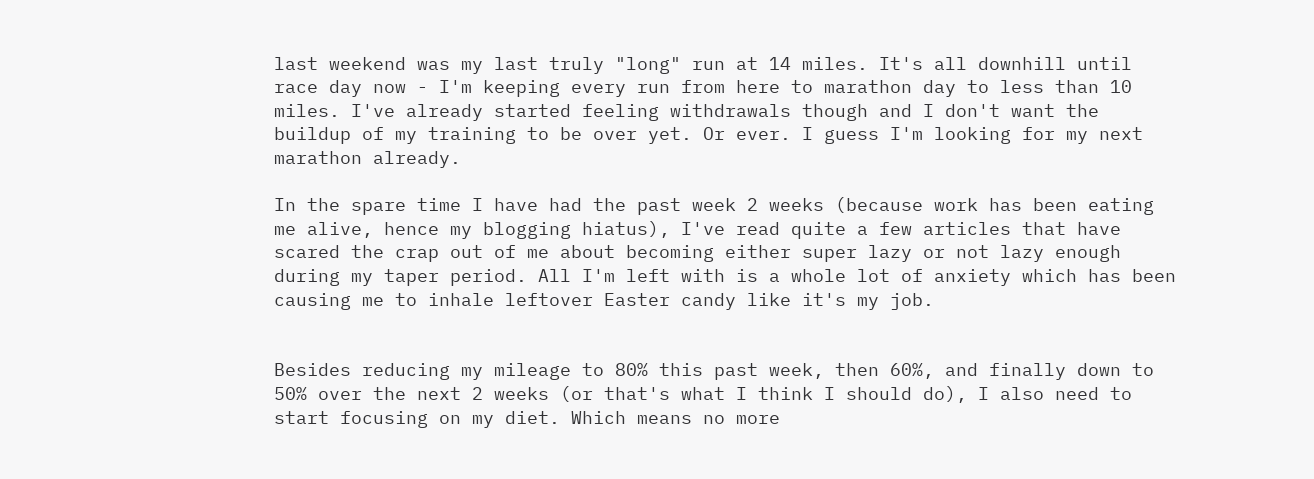last weekend was my last truly "long" run at 14 miles. It's all downhill until race day now - I'm keeping every run from here to marathon day to less than 10 miles. I've already started feeling withdrawals though and I don't want the buildup of my training to be over yet. Or ever. I guess I'm looking for my next marathon already.

In the spare time I have had the past week 2 weeks (because work has been eating me alive, hence my blogging hiatus), I've read quite a few articles that have scared the crap out of me about becoming either super lazy or not lazy enough during my taper period. All I'm left with is a whole lot of anxiety which has been causing me to inhale leftover Easter candy like it's my job.


Besides reducing my mileage to 80% this past week, then 60%, and finally down to 50% over the next 2 weeks (or that's what I think I should do), I also need to start focusing on my diet. Which means no more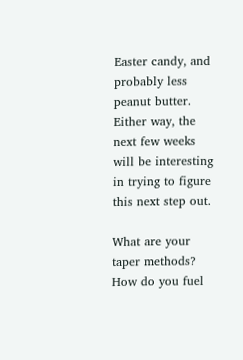Easter candy, and probably less peanut butter. Either way, the next few weeks will be interesting in trying to figure this next step out.

What are your taper methods? How do you fuel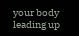your body leading up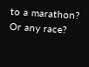to a marathon? Or any race?